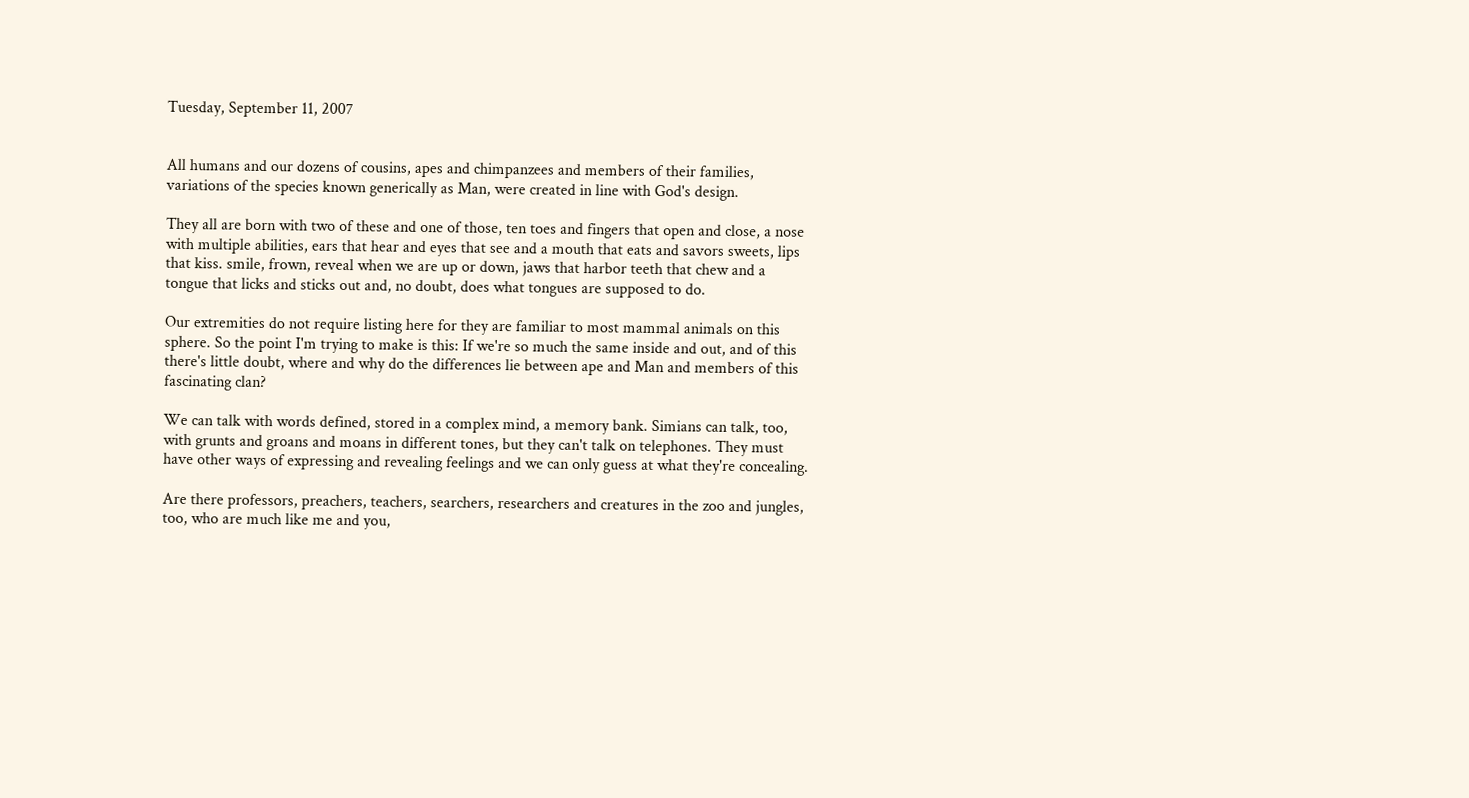Tuesday, September 11, 2007


All humans and our dozens of cousins, apes and chimpanzees and members of their families, variations of the species known generically as Man, were created in line with God's design.

They all are born with two of these and one of those, ten toes and fingers that open and close, a nose with multiple abilities, ears that hear and eyes that see and a mouth that eats and savors sweets, lips that kiss. smile, frown, reveal when we are up or down, jaws that harbor teeth that chew and a tongue that licks and sticks out and, no doubt, does what tongues are supposed to do.

Our extremities do not require listing here for they are familiar to most mammal animals on this sphere. So the point I'm trying to make is this: If we're so much the same inside and out, and of this there's little doubt, where and why do the differences lie between ape and Man and members of this fascinating clan?

We can talk with words defined, stored in a complex mind, a memory bank. Simians can talk, too, with grunts and groans and moans in different tones, but they can't talk on telephones. They must have other ways of expressing and revealing feelings and we can only guess at what they're concealing.

Are there professors, preachers, teachers, searchers, researchers and creatures in the zoo and jungles, too, who are much like me and you,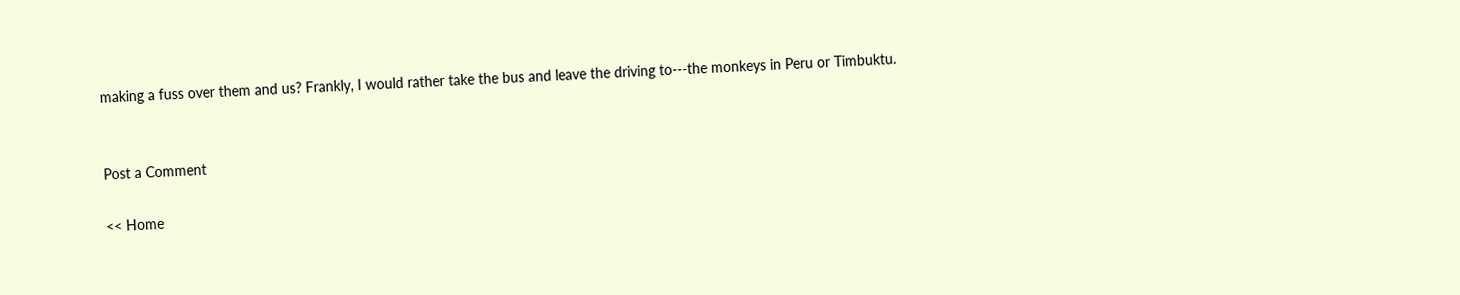making a fuss over them and us? Frankly, I would rather take the bus and leave the driving to---the monkeys in Peru or Timbuktu.


Post a Comment

<< Home